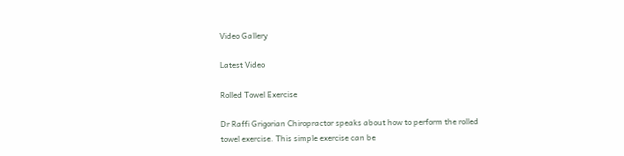Video Gallery

Latest Video

Rolled Towel Exercise

Dr Raffi Grigorian Chiropractor speaks about how to perform the rolled towel exercise. This simple exercise can be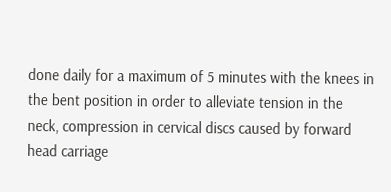done daily for a maximum of 5 minutes with the knees in the bent position in order to alleviate tension in the neck, compression in cervical discs caused by forward head carriage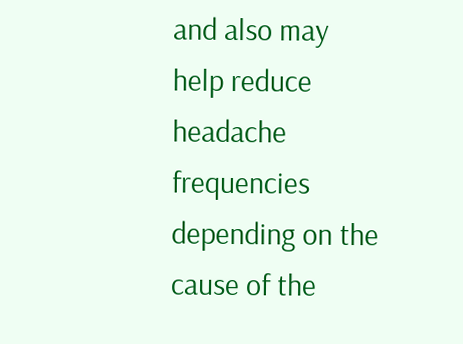and also may help reduce headache frequencies depending on the cause of the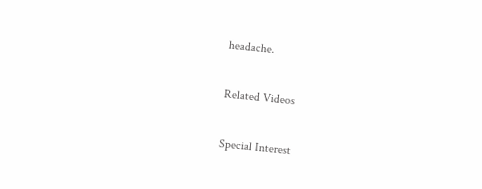headache.

Related Videos

Special Interest